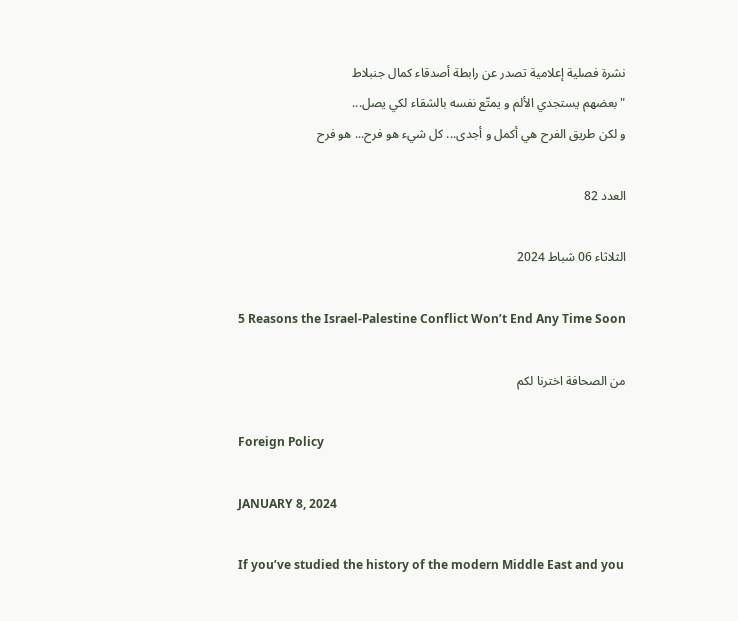نشرة فصلية إعلامية تصدر عن رابطة أصدقاء كمال جنبلاط
"بعضهم يستجدي الألم و يمتّع نفسه بالشقاء لكي يصل...
و لكن طريق الفرح هي أكمل و أجدى... كل شيء هو فرح... هو فرح

العدد 82

الثلاثاء 06 شباط 2024

5 Reasons the Israel-Palestine Conflict Won’t End Any Time Soon

من الصحافة اخترنا لكم

Foreign Policy

JANUARY 8, 2024

If you’ve studied the history of the modern Middle East and you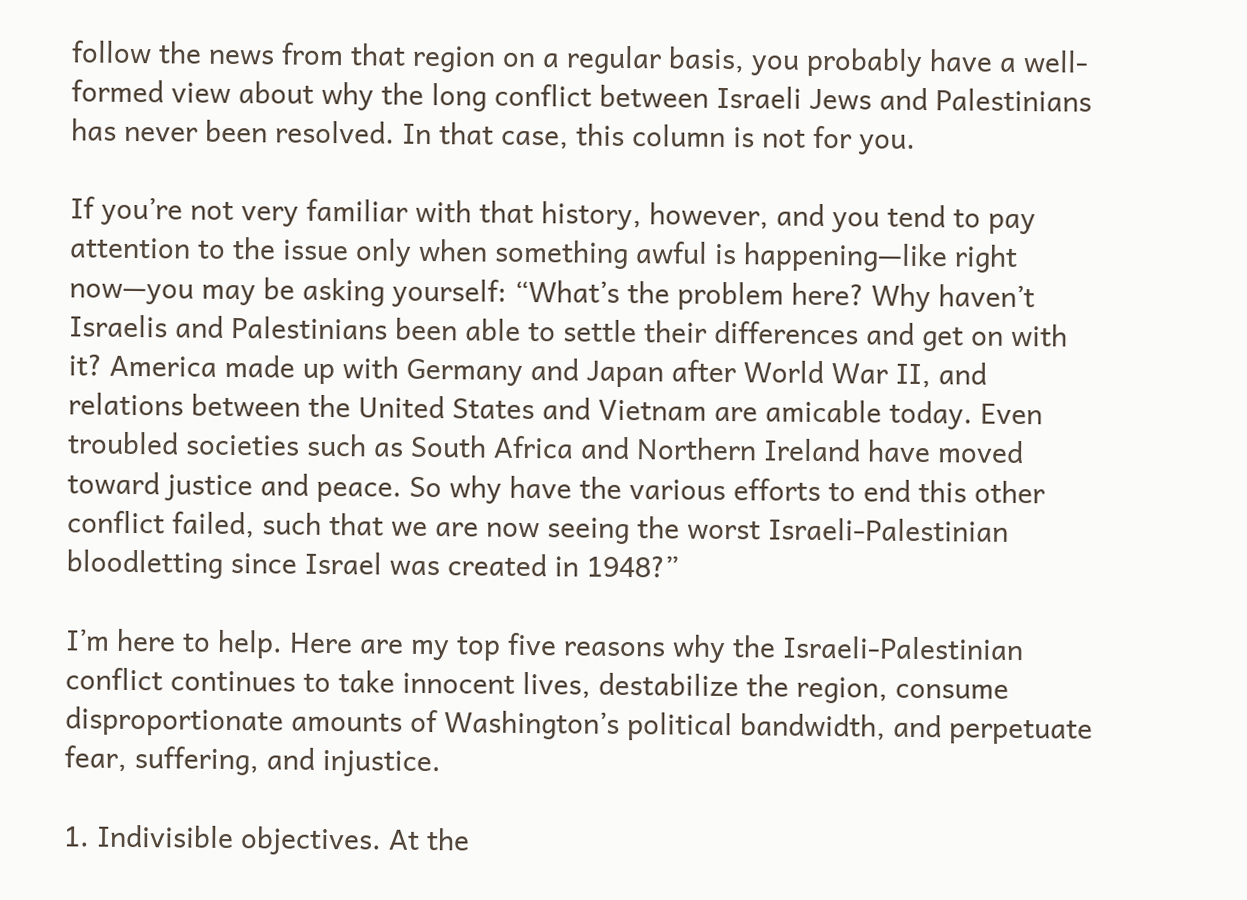follow the news from that region on a regular basis, you probably have a well-formed view about why the long conflict between Israeli Jews and Palestinians has never been resolved. In that case, this column is not for you.

If you’re not very familiar with that history, however, and you tend to pay attention to the issue only when something awful is happening—like right now—you may be asking yourself: “What’s the problem here? Why haven’t Israelis and Palestinians been able to settle their differences and get on with it? America made up with Germany and Japan after World War II, and relations between the United States and Vietnam are amicable today. Even troubled societies such as South Africa and Northern Ireland have moved toward justice and peace. So why have the various efforts to end this other conflict failed, such that we are now seeing the worst Israeli-Palestinian bloodletting since Israel was created in 1948?”

I’m here to help. Here are my top five reasons why the Israeli-Palestinian conflict continues to take innocent lives, destabilize the region, consume disproportionate amounts of Washington’s political bandwidth, and perpetuate fear, suffering, and injustice.

1. Indivisible objectives. At the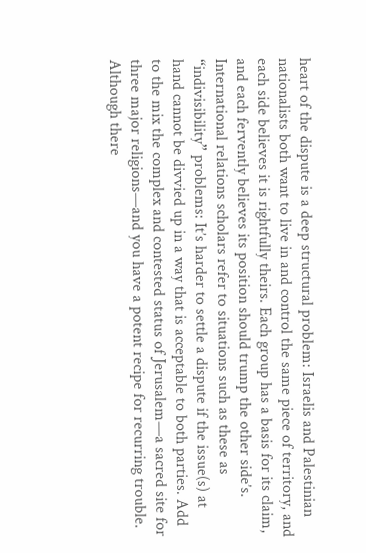heart of the dispute is a deep structural problem: Israelis and Palestinian nationalists both want to live in and control the same piece of territory, and each side believes it is rightfully theirs. Each group has a basis for its claim, and each fervently believes its position should trump the other side’s. International relations scholars refer to situations such as these as “indivisibility” problems: It’s harder to settle a dispute if the issue(s) at hand cannot be divvied up in a way that is acceptable to both parties. Add to the mix the complex and contested status of Jerusalem—a sacred site for three major religions—and you have a potent recipe for recurring trouble. Although there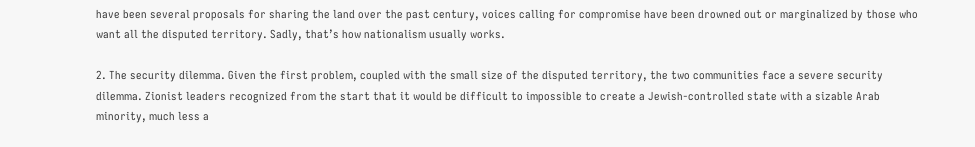have been several proposals for sharing the land over the past century, voices calling for compromise have been drowned out or marginalized by those who want all the disputed territory. Sadly, that’s how nationalism usually works.

2. The security dilemma. Given the first problem, coupled with the small size of the disputed territory, the two communities face a severe security dilemma. Zionist leaders recognized from the start that it would be difficult to impossible to create a Jewish-controlled state with a sizable Arab minority, much less a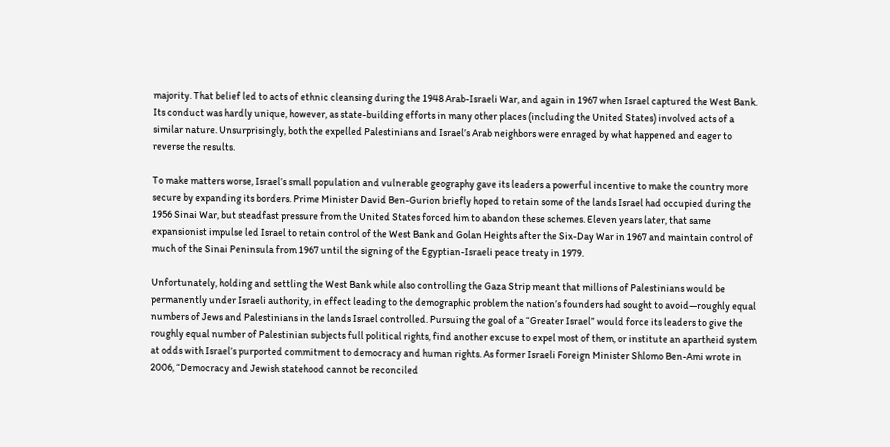majority. That belief led to acts of ethnic cleansing during the 1948 Arab-Israeli War, and again in 1967 when Israel captured the West Bank. Its conduct was hardly unique, however, as state-building efforts in many other places (including the United States) involved acts of a similar nature. Unsurprisingly, both the expelled Palestinians and Israel’s Arab neighbors were enraged by what happened and eager to reverse the results.

To make matters worse, Israel’s small population and vulnerable geography gave its leaders a powerful incentive to make the country more secure by expanding its borders. Prime Minister David Ben-Gurion briefly hoped to retain some of the lands Israel had occupied during the 1956 Sinai War, but steadfast pressure from the United States forced him to abandon these schemes. Eleven years later, that same expansionist impulse led Israel to retain control of the West Bank and Golan Heights after the Six-Day War in 1967 and maintain control of much of the Sinai Peninsula from 1967 until the signing of the Egyptian-Israeli peace treaty in 1979.

Unfortunately, holding and settling the West Bank while also controlling the Gaza Strip meant that millions of Palestinians would be permanently under Israeli authority, in effect leading to the demographic problem the nation’s founders had sought to avoid—roughly equal numbers of Jews and Palestinians in the lands Israel controlled. Pursuing the goal of a “Greater Israel” would force its leaders to give the roughly equal number of Palestinian subjects full political rights, find another excuse to expel most of them, or institute an apartheid system at odds with Israel’s purported commitment to democracy and human rights. As former Israeli Foreign Minister Shlomo Ben-Ami wrote in 2006, “Democracy and Jewish statehood cannot be reconciled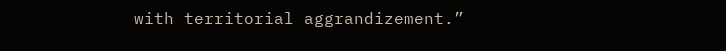with territorial aggrandizement.”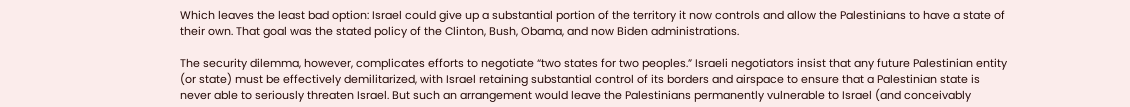Which leaves the least bad option: Israel could give up a substantial portion of the territory it now controls and allow the Palestinians to have a state of their own. That goal was the stated policy of the Clinton, Bush, Obama, and now Biden administrations.

The security dilemma, however, complicates efforts to negotiate “two states for two peoples.” Israeli negotiators insist that any future Palestinian entity (or state) must be effectively demilitarized, with Israel retaining substantial control of its borders and airspace to ensure that a Palestinian state is never able to seriously threaten Israel. But such an arrangement would leave the Palestinians permanently vulnerable to Israel (and conceivably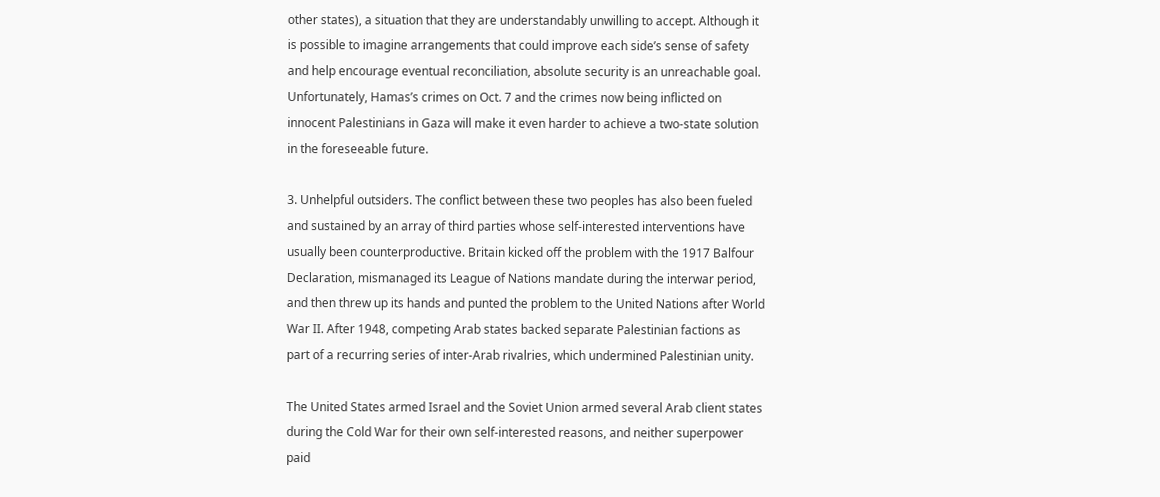other states), a situation that they are understandably unwilling to accept. Although it is possible to imagine arrangements that could improve each side’s sense of safety and help encourage eventual reconciliation, absolute security is an unreachable goal. Unfortunately, Hamas’s crimes on Oct. 7 and the crimes now being inflicted on innocent Palestinians in Gaza will make it even harder to achieve a two-state solution in the foreseeable future.

3. Unhelpful outsiders. The conflict between these two peoples has also been fueled and sustained by an array of third parties whose self-interested interventions have usually been counterproductive. Britain kicked off the problem with the 1917 Balfour Declaration, mismanaged its League of Nations mandate during the interwar period, and then threw up its hands and punted the problem to the United Nations after World War II. After 1948, competing Arab states backed separate Palestinian factions as part of a recurring series of inter-Arab rivalries, which undermined Palestinian unity.

The United States armed Israel and the Soviet Union armed several Arab client states during the Cold War for their own self-interested reasons, and neither superpower paid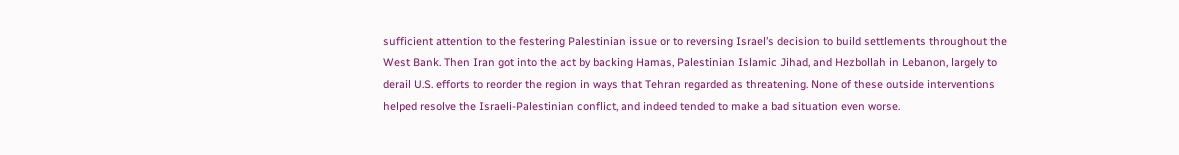sufficient attention to the festering Palestinian issue or to reversing Israel’s decision to build settlements throughout the West Bank. Then Iran got into the act by backing Hamas, Palestinian Islamic Jihad, and Hezbollah in Lebanon, largely to derail U.S. efforts to reorder the region in ways that Tehran regarded as threatening. None of these outside interventions helped resolve the Israeli-Palestinian conflict, and indeed tended to make a bad situation even worse.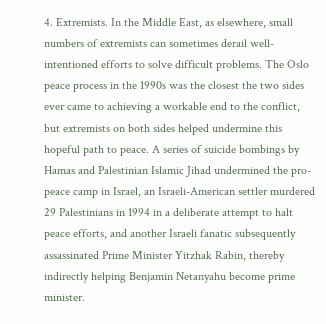4. Extremists. In the Middle East, as elsewhere, small numbers of extremists can sometimes derail well-intentioned efforts to solve difficult problems. The Oslo peace process in the 1990s was the closest the two sides ever came to achieving a workable end to the conflict, but extremists on both sides helped undermine this hopeful path to peace. A series of suicide bombings by Hamas and Palestinian Islamic Jihad undermined the pro-peace camp in Israel, an Israeli-American settler murdered 29 Palestinians in 1994 in a deliberate attempt to halt peace efforts, and another Israeli fanatic subsequently assassinated Prime Minister Yitzhak Rabin, thereby indirectly helping Benjamin Netanyahu become prime minister.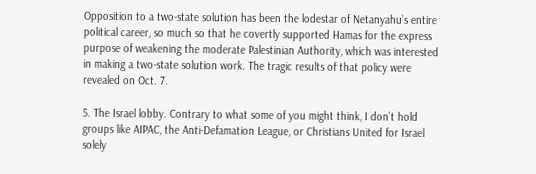Opposition to a two-state solution has been the lodestar of Netanyahu’s entire political career, so much so that he covertly supported Hamas for the express purpose of weakening the moderate Palestinian Authority, which was interested in making a two-state solution work. The tragic results of that policy were revealed on Oct. 7.

5. The Israel lobby. Contrary to what some of you might think, I don’t hold groups like AIPAC, the Anti-Defamation League, or Christians United for Israel solely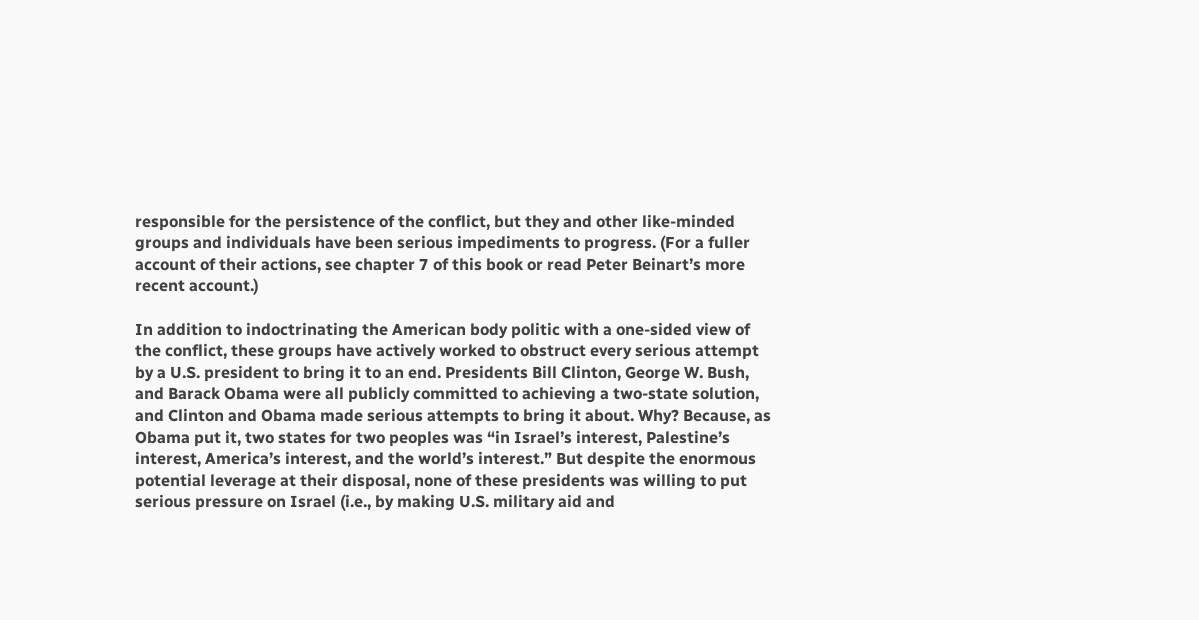responsible for the persistence of the conflict, but they and other like-minded groups and individuals have been serious impediments to progress. (For a fuller account of their actions, see chapter 7 of this book or read Peter Beinart’s more recent account.)

In addition to indoctrinating the American body politic with a one-sided view of the conflict, these groups have actively worked to obstruct every serious attempt by a U.S. president to bring it to an end. Presidents Bill Clinton, George W. Bush, and Barack Obama were all publicly committed to achieving a two-state solution, and Clinton and Obama made serious attempts to bring it about. Why? Because, as Obama put it, two states for two peoples was “in Israel’s interest, Palestine’s interest, America’s interest, and the world’s interest.” But despite the enormous potential leverage at their disposal, none of these presidents was willing to put serious pressure on Israel (i.e., by making U.S. military aid and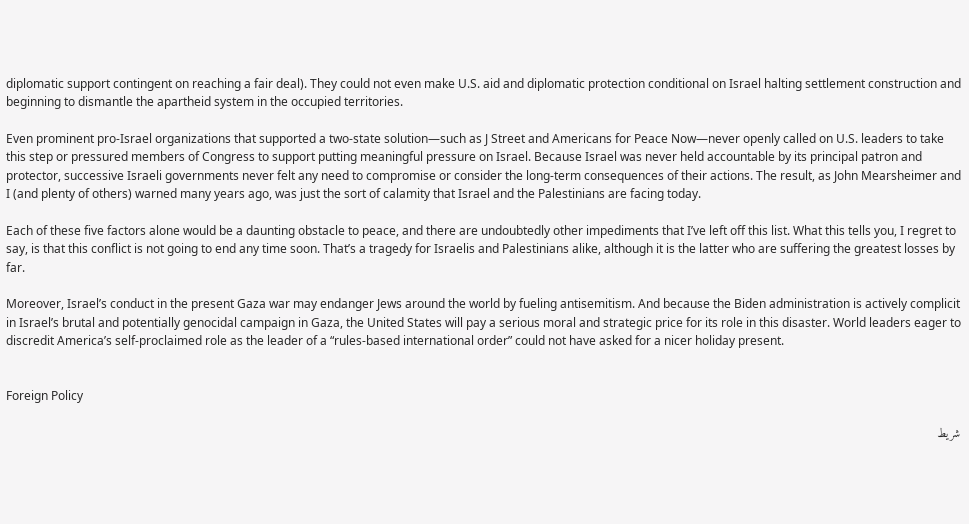diplomatic support contingent on reaching a fair deal). They could not even make U.S. aid and diplomatic protection conditional on Israel halting settlement construction and beginning to dismantle the apartheid system in the occupied territories.

Even prominent pro-Israel organizations that supported a two-state solution—such as J Street and Americans for Peace Now—never openly called on U.S. leaders to take this step or pressured members of Congress to support putting meaningful pressure on Israel. Because Israel was never held accountable by its principal patron and protector, successive Israeli governments never felt any need to compromise or consider the long-term consequences of their actions. The result, as John Mearsheimer and I (and plenty of others) warned many years ago, was just the sort of calamity that Israel and the Palestinians are facing today.

Each of these five factors alone would be a daunting obstacle to peace, and there are undoubtedly other impediments that I’ve left off this list. What this tells you, I regret to say, is that this conflict is not going to end any time soon. That’s a tragedy for Israelis and Palestinians alike, although it is the latter who are suffering the greatest losses by far.

Moreover, Israel’s conduct in the present Gaza war may endanger Jews around the world by fueling antisemitism. And because the Biden administration is actively complicit in Israel’s brutal and potentially genocidal campaign in Gaza, the United States will pay a serious moral and strategic price for its role in this disaster. World leaders eager to discredit America’s self-proclaimed role as the leader of a “rules-based international order” could not have asked for a nicer holiday present.


Foreign Policy

شريط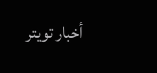أخبار تويتر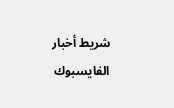شريط أخبار الفايسبوك